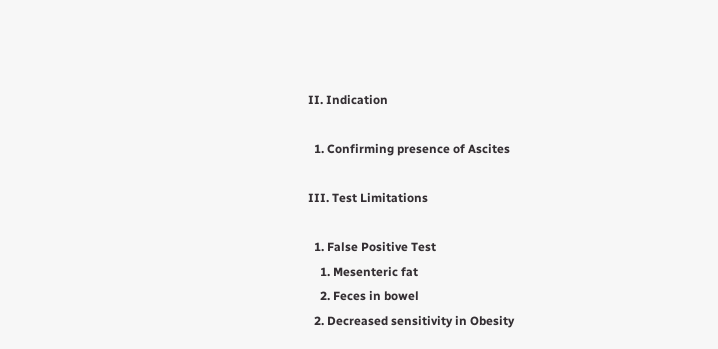II. Indication

  1. Confirming presence of Ascites

III. Test Limitations

  1. False Positive Test
    1. Mesenteric fat
    2. Feces in bowel
  2. Decreased sensitivity in Obesity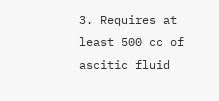3. Requires at least 500 cc of ascitic fluid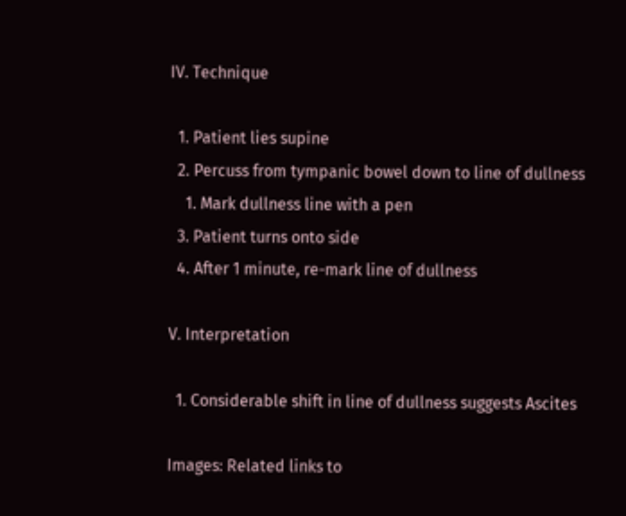IV. Technique

  1. Patient lies supine
  2. Percuss from tympanic bowel down to line of dullness
    1. Mark dullness line with a pen
  3. Patient turns onto side
  4. After 1 minute, re-mark line of dullness

V. Interpretation

  1. Considerable shift in line of dullness suggests Ascites

Images: Related links to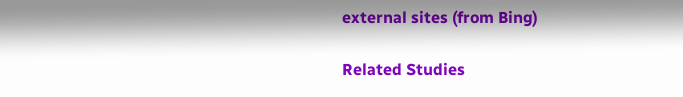external sites (from Bing)

Related Studies